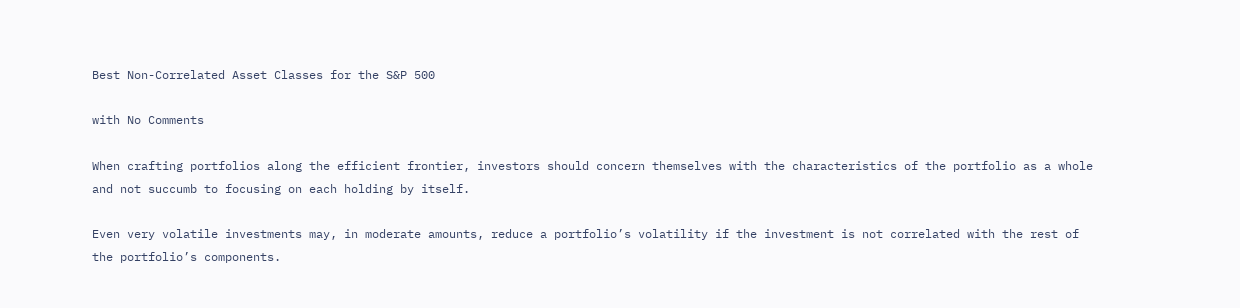Best Non-Correlated Asset Classes for the S&P 500

with No Comments

When crafting portfolios along the efficient frontier, investors should concern themselves with the characteristics of the portfolio as a whole and not succumb to focusing on each holding by itself.

Even very volatile investments may, in moderate amounts, reduce a portfolio’s volatility if the investment is not correlated with the rest of the portfolio’s components.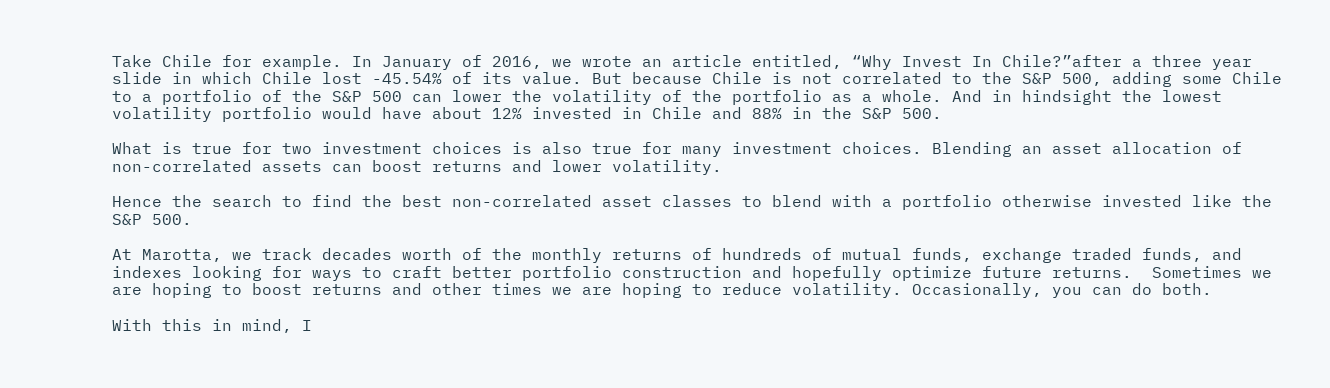Take Chile for example. In January of 2016, we wrote an article entitled, “Why Invest In Chile?”after a three year slide in which Chile lost -45.54% of its value. But because Chile is not correlated to the S&P 500, adding some Chile to a portfolio of the S&P 500 can lower the volatility of the portfolio as a whole. And in hindsight the lowest volatility portfolio would have about 12% invested in Chile and 88% in the S&P 500.

What is true for two investment choices is also true for many investment choices. Blending an asset allocation of non-correlated assets can boost returns and lower volatility.

Hence the search to find the best non-correlated asset classes to blend with a portfolio otherwise invested like the S&P 500.

At Marotta, we track decades worth of the monthly returns of hundreds of mutual funds, exchange traded funds, and indexes looking for ways to craft better portfolio construction and hopefully optimize future returns.  Sometimes we are hoping to boost returns and other times we are hoping to reduce volatility. Occasionally, you can do both.

With this in mind, I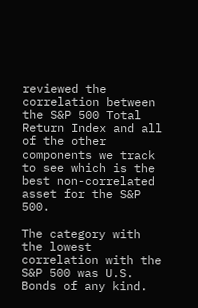reviewed the correlation between the S&P 500 Total Return Index and all of the other components we track to see which is the best non-correlated asset for the S&P 500.

The category with the lowest correlation with the S&P 500 was U.S. Bonds of any kind.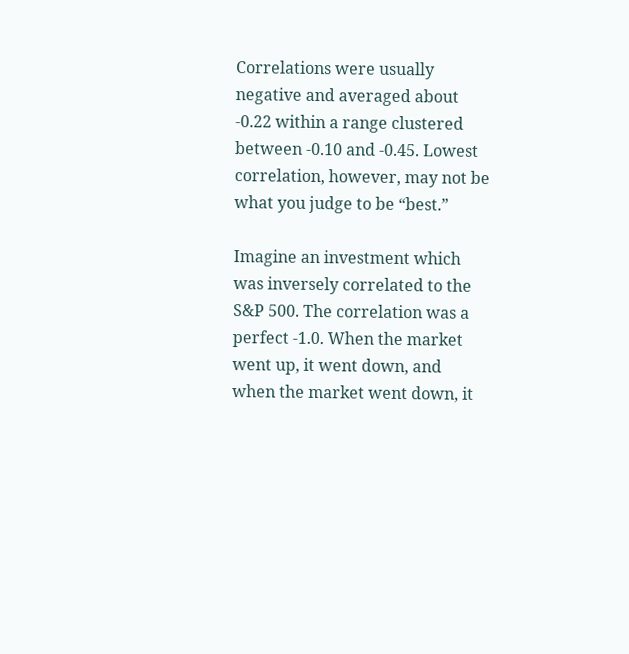Correlations were usually negative and averaged about -0.22 within a range clustered between -0.10 and -0.45. Lowest correlation, however, may not be what you judge to be “best.”

Imagine an investment which was inversely correlated to the S&P 500. The correlation was a perfect -1.0. When the market went up, it went down, and when the market went down, it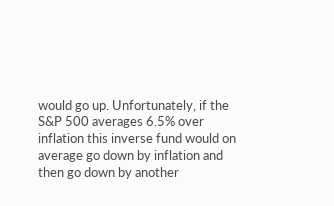would go up. Unfortunately, if the S&P 500 averages 6.5% over inflation this inverse fund would on average go down by inflation and then go down by another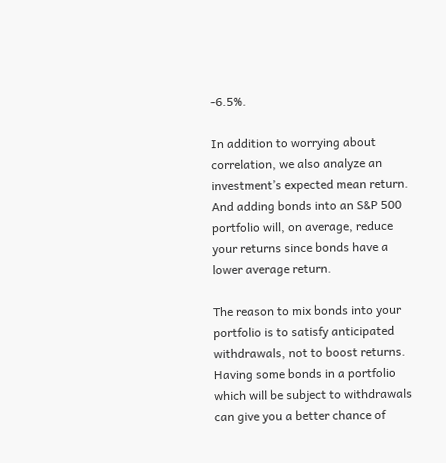-6.5%.

In addition to worrying about correlation, we also analyze an investment’s expected mean return. And adding bonds into an S&P 500 portfolio will, on average, reduce your returns since bonds have a lower average return.

The reason to mix bonds into your portfolio is to satisfy anticipated withdrawals, not to boost returns. Having some bonds in a portfolio which will be subject to withdrawals can give you a better chance of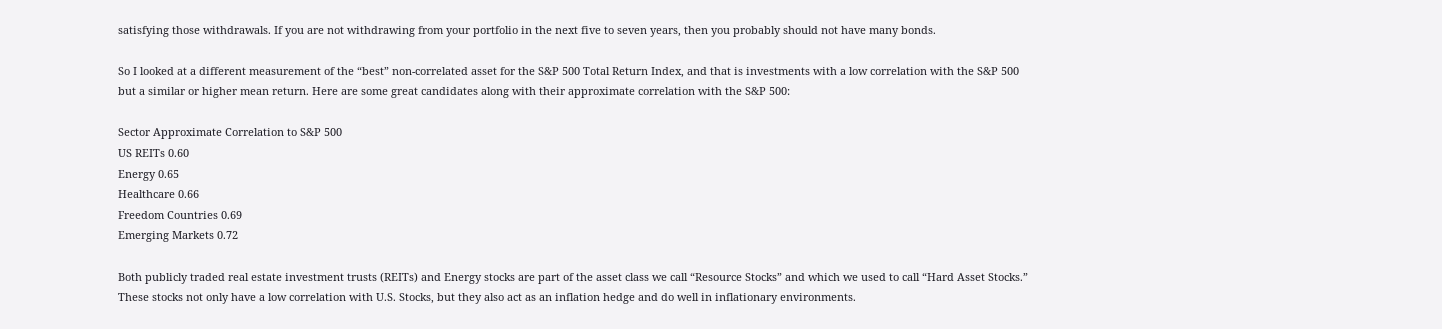satisfying those withdrawals. If you are not withdrawing from your portfolio in the next five to seven years, then you probably should not have many bonds.

So I looked at a different measurement of the “best” non-correlated asset for the S&P 500 Total Return Index, and that is investments with a low correlation with the S&P 500 but a similar or higher mean return. Here are some great candidates along with their approximate correlation with the S&P 500:

Sector Approximate Correlation to S&P 500
US REITs 0.60
Energy 0.65
Healthcare 0.66
Freedom Countries 0.69
Emerging Markets 0.72

Both publicly traded real estate investment trusts (REITs) and Energy stocks are part of the asset class we call “Resource Stocks” and which we used to call “Hard Asset Stocks.” These stocks not only have a low correlation with U.S. Stocks, but they also act as an inflation hedge and do well in inflationary environments.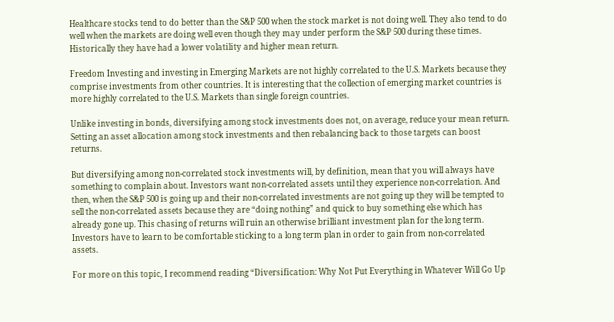Healthcare stocks tend to do better than the S&P 500 when the stock market is not doing well. They also tend to do well when the markets are doing well even though they may under perform the S&P 500 during these times. Historically they have had a lower volatility and higher mean return.

Freedom Investing and investing in Emerging Markets are not highly correlated to the U.S. Markets because they comprise investments from other countries. It is interesting that the collection of emerging market countries is more highly correlated to the U.S. Markets than single foreign countries.

Unlike investing in bonds, diversifying among stock investments does not, on average, reduce your mean return. Setting an asset allocation among stock investments and then rebalancing back to those targets can boost returns.

But diversifying among non-correlated stock investments will, by definition, mean that you will always have something to complain about. Investors want non-correlated assets until they experience non-correlation. And then, when the S&P 500 is going up and their non-correlated investments are not going up they will be tempted to sell the non-correlated assets because they are “doing nothing” and quick to buy something else which has already gone up. This chasing of returns will ruin an otherwise brilliant investment plan for the long term. Investors have to learn to be comfortable sticking to a long term plan in order to gain from non-correlated assets.

For more on this topic, I recommend reading “Diversification: Why Not Put Everything in Whatever Will Go Up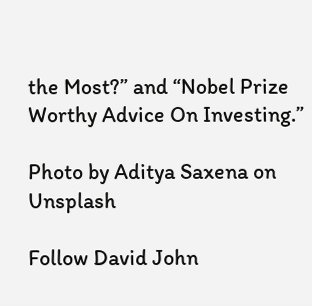the Most?” and “Nobel Prize Worthy Advice On Investing.”

Photo by Aditya Saxena on Unsplash

Follow David John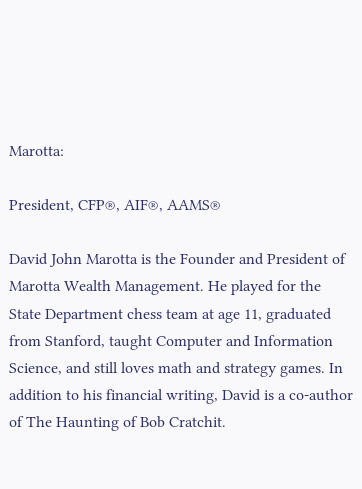Marotta:

President, CFP®, AIF®, AAMS®

David John Marotta is the Founder and President of Marotta Wealth Management. He played for the State Department chess team at age 11, graduated from Stanford, taught Computer and Information Science, and still loves math and strategy games. In addition to his financial writing, David is a co-author of The Haunting of Bob Cratchit.